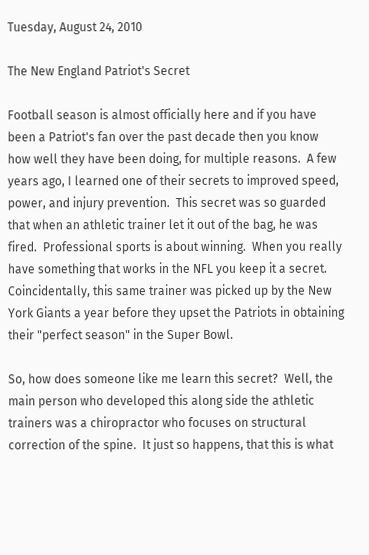Tuesday, August 24, 2010

The New England Patriot's Secret

Football season is almost officially here and if you have been a Patriot's fan over the past decade then you know how well they have been doing, for multiple reasons.  A few years ago, I learned one of their secrets to improved speed, power, and injury prevention.  This secret was so guarded that when an athletic trainer let it out of the bag, he was fired.  Professional sports is about winning.  When you really have something that works in the NFL you keep it a secret.  Coincidentally, this same trainer was picked up by the New York Giants a year before they upset the Patriots in obtaining their "perfect season" in the Super Bowl.

So, how does someone like me learn this secret?  Well, the main person who developed this along side the athletic trainers was a chiropractor who focuses on structural correction of the spine.  It just so happens, that this is what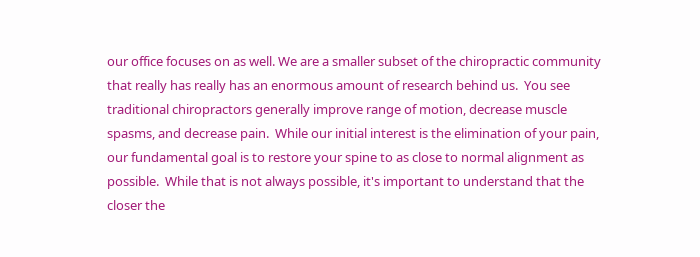our office focuses on as well. We are a smaller subset of the chiropractic community that really has really has an enormous amount of research behind us.  You see traditional chiropractors generally improve range of motion, decrease muscle spasms, and decrease pain.  While our initial interest is the elimination of your pain, our fundamental goal is to restore your spine to as close to normal alignment as possible.  While that is not always possible, it's important to understand that the closer the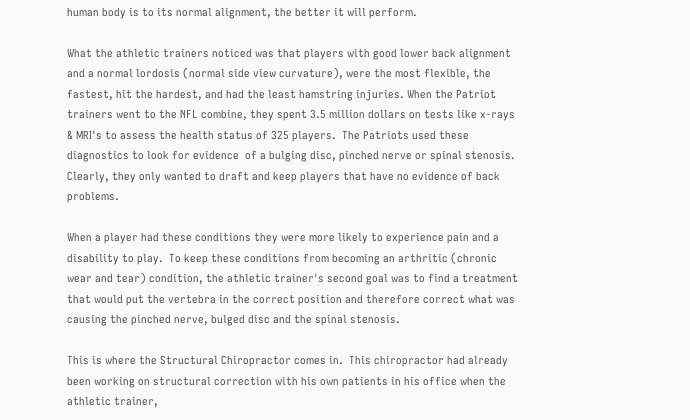human body is to its normal alignment, the better it will perform.

What the athletic trainers noticed was that players with good lower back alignment and a normal lordosis (normal side view curvature), were the most flexible, the fastest, hit the hardest, and had the least hamstring injuries. When the Patriot trainers went to the NFL combine, they spent 3.5 million dollars on tests like x-rays & MRI's to assess the health status of 325 players.  The Patriots used these diagnostics to look for evidence  of a bulging disc, pinched nerve or spinal stenosis.  Clearly, they only wanted to draft and keep players that have no evidence of back problems.

When a player had these conditions they were more likely to experience pain and a disability to play.  To keep these conditions from becoming an arthritic (chronic wear and tear) condition, the athletic trainer's second goal was to find a treatment that would put the vertebra in the correct position and therefore correct what was causing the pinched nerve, bulged disc and the spinal stenosis.

This is where the Structural Chiropractor comes in.  This chiropractor had already been working on structural correction with his own patients in his office when the athletic trainer,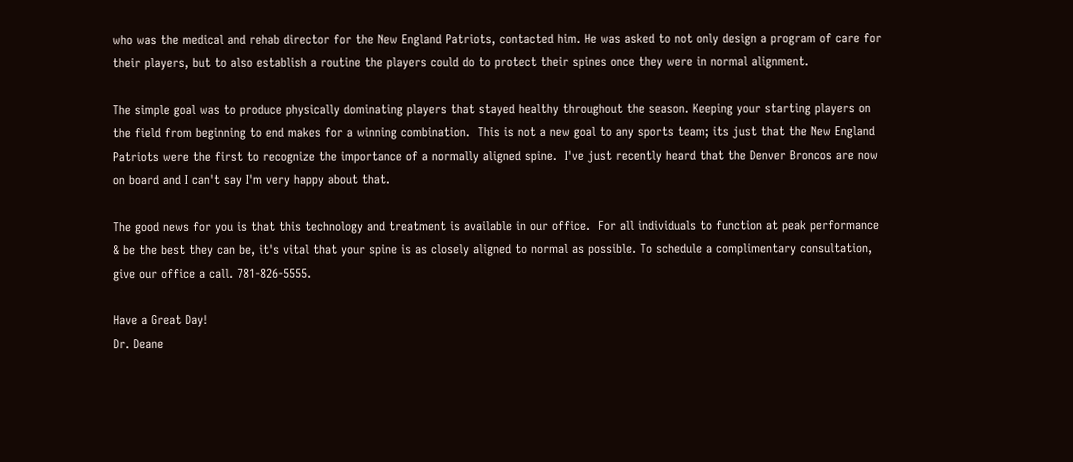who was the medical and rehab director for the New England Patriots, contacted him. He was asked to not only design a program of care for their players, but to also establish a routine the players could do to protect their spines once they were in normal alignment.

The simple goal was to produce physically dominating players that stayed healthy throughout the season. Keeping your starting players on the field from beginning to end makes for a winning combination.  This is not a new goal to any sports team; its just that the New England Patriots were the first to recognize the importance of a normally aligned spine.  I've just recently heard that the Denver Broncos are now on board and I can't say I'm very happy about that.

The good news for you is that this technology and treatment is available in our office.  For all individuals to function at peak performance & be the best they can be, it's vital that your spine is as closely aligned to normal as possible. To schedule a complimentary consultation, give our office a call. 781-826-5555.

Have a Great Day!
Dr. Deane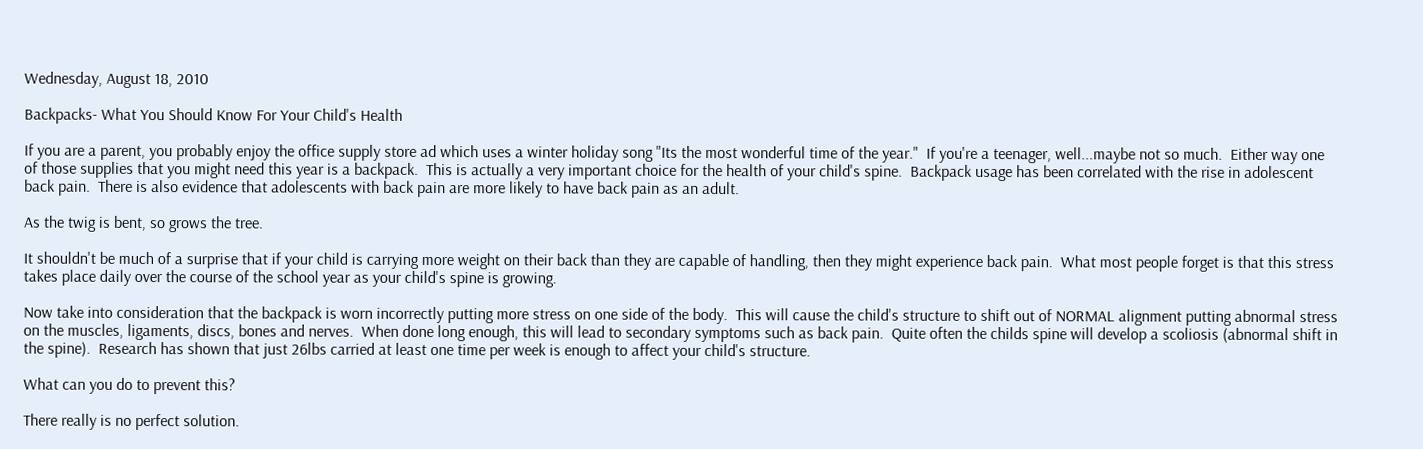Wednesday, August 18, 2010

Backpacks- What You Should Know For Your Child's Health

If you are a parent, you probably enjoy the office supply store ad which uses a winter holiday song "Its the most wonderful time of the year."  If you're a teenager, well...maybe not so much.  Either way one of those supplies that you might need this year is a backpack.  This is actually a very important choice for the health of your child's spine.  Backpack usage has been correlated with the rise in adolescent back pain.  There is also evidence that adolescents with back pain are more likely to have back pain as an adult.

As the twig is bent, so grows the tree.

It shouldn't be much of a surprise that if your child is carrying more weight on their back than they are capable of handling, then they might experience back pain.  What most people forget is that this stress takes place daily over the course of the school year as your child's spine is growing.

Now take into consideration that the backpack is worn incorrectly putting more stress on one side of the body.  This will cause the child's structure to shift out of NORMAL alignment putting abnormal stress on the muscles, ligaments, discs, bones and nerves.  When done long enough, this will lead to secondary symptoms such as back pain.  Quite often the childs spine will develop a scoliosis (abnormal shift in the spine).  Research has shown that just 26lbs carried at least one time per week is enough to affect your child's structure.

What can you do to prevent this?

There really is no perfect solution.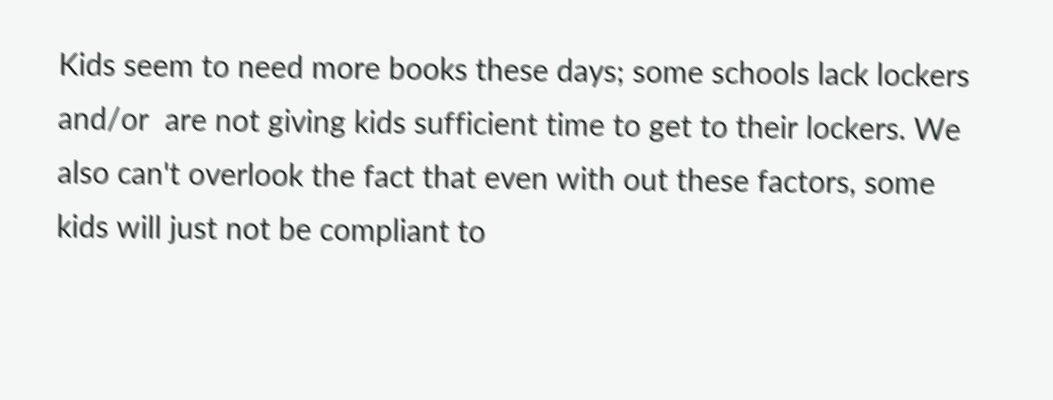Kids seem to need more books these days; some schools lack lockers and/or  are not giving kids sufficient time to get to their lockers. We also can't overlook the fact that even with out these factors, some kids will just not be compliant to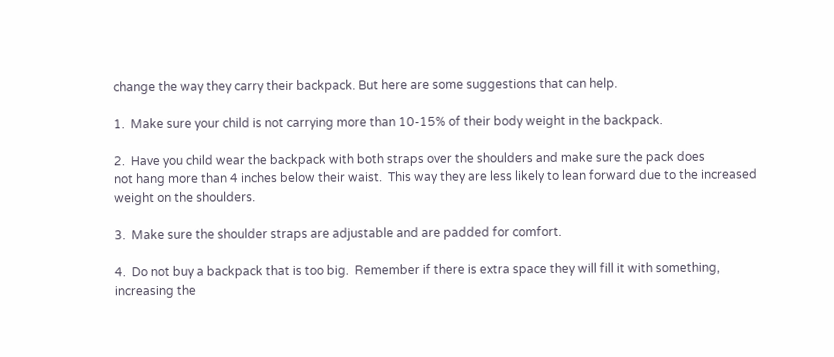change the way they carry their backpack. But here are some suggestions that can help.

1.  Make sure your child is not carrying more than 10-15% of their body weight in the backpack.

2.  Have you child wear the backpack with both straps over the shoulders and make sure the pack does
not hang more than 4 inches below their waist.  This way they are less likely to lean forward due to the increased weight on the shoulders.

3.  Make sure the shoulder straps are adjustable and are padded for comfort.

4.  Do not buy a backpack that is too big.  Remember if there is extra space they will fill it with something, increasing the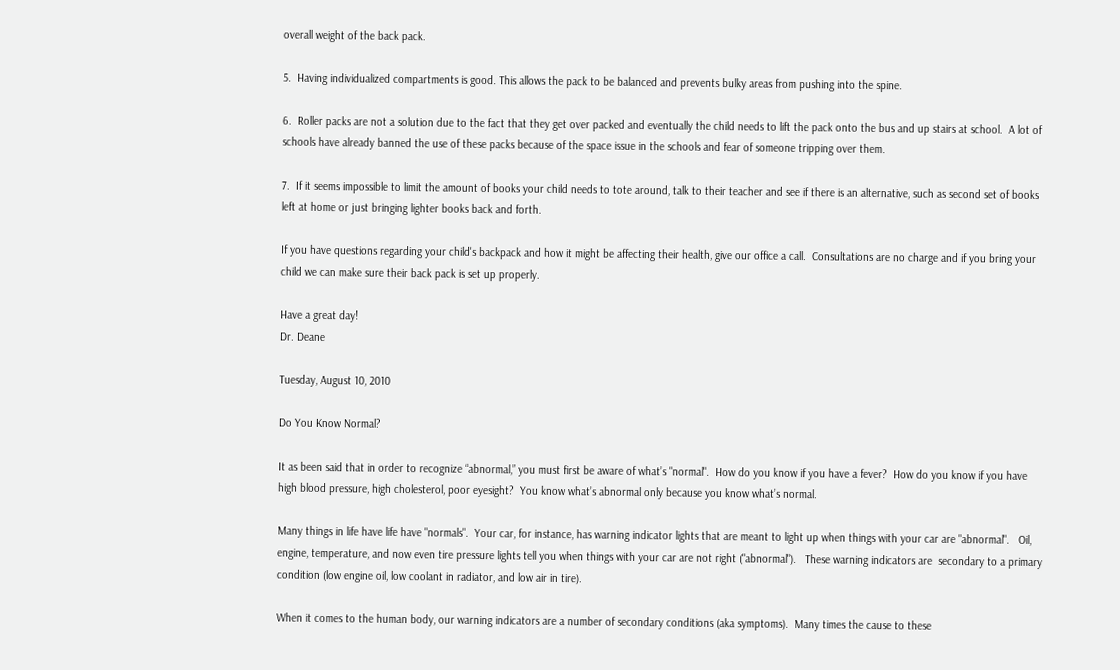overall weight of the back pack.

5.  Having individualized compartments is good. This allows the pack to be balanced and prevents bulky areas from pushing into the spine.

6.  Roller packs are not a solution due to the fact that they get over packed and eventually the child needs to lift the pack onto the bus and up stairs at school.  A lot of schools have already banned the use of these packs because of the space issue in the schools and fear of someone tripping over them.

7.  If it seems impossible to limit the amount of books your child needs to tote around, talk to their teacher and see if there is an alternative, such as second set of books left at home or just bringing lighter books back and forth.

If you have questions regarding your child's backpack and how it might be affecting their health, give our office a call.  Consultations are no charge and if you bring your child we can make sure their back pack is set up properly.

Have a great day!
Dr. Deane

Tuesday, August 10, 2010

Do You Know Normal?

It as been said that in order to recognize “abnormal,” you must first be aware of what’s "normal".  How do you know if you have a fever?  How do you know if you have high blood pressure, high cholesterol, poor eyesight?  You know what’s abnormal only because you know what’s normal.

Many things in life have life have "normals".  Your car, for instance, has warning indicator lights that are meant to light up when things with your car are "abnormal".   Oil, engine, temperature, and now even tire pressure lights tell you when things with your car are not right ("abnormal").   These warning indicators are  secondary to a primary condition (low engine oil, low coolant in radiator, and low air in tire).

When it comes to the human body, our warning indicators are a number of secondary conditions (aka symptoms).  Many times the cause to these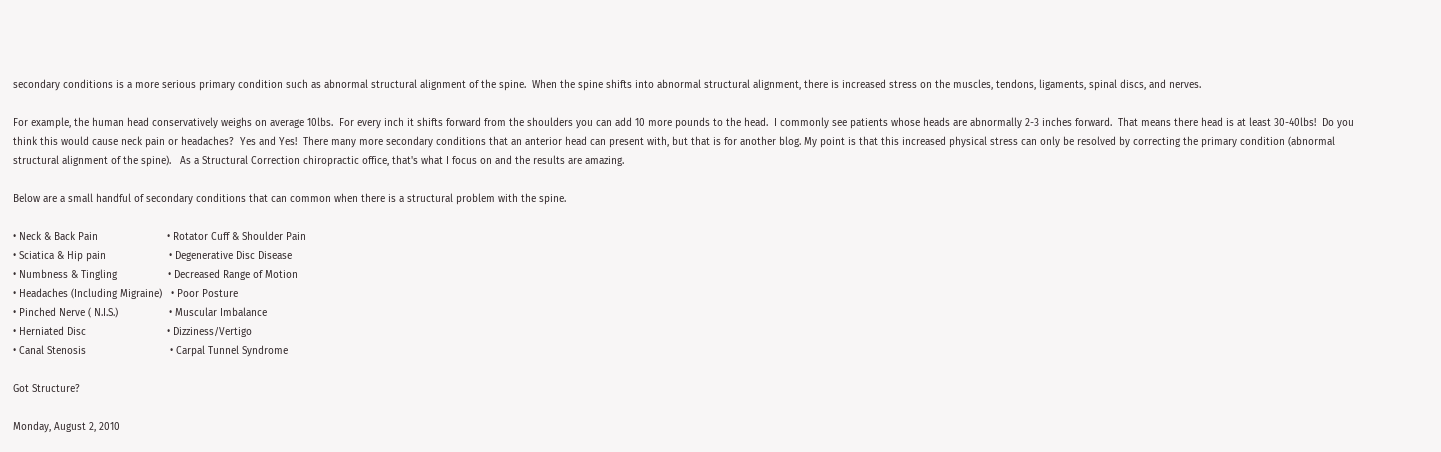secondary conditions is a more serious primary condition such as abnormal structural alignment of the spine.  When the spine shifts into abnormal structural alignment, there is increased stress on the muscles, tendons, ligaments, spinal discs, and nerves.

For example, the human head conservatively weighs on average 10lbs.  For every inch it shifts forward from the shoulders you can add 10 more pounds to the head.  I commonly see patients whose heads are abnormally 2-3 inches forward.  That means there head is at least 30-40lbs!  Do you think this would cause neck pain or headaches?  Yes and Yes!  There many more secondary conditions that an anterior head can present with, but that is for another blog. My point is that this increased physical stress can only be resolved by correcting the primary condition (abnormal structural alignment of the spine).   As a Structural Correction chiropractic office, that's what I focus on and the results are amazing.

Below are a small handful of secondary conditions that can common when there is a structural problem with the spine.

• Neck & Back Pain                       • Rotator Cuff & Shoulder Pain
• Sciatica & Hip pain                     • Degenerative Disc Disease
• Numbness & Tingling                 • Decreased Range of Motion
• Headaches (Including Migraine)   • Poor Posture
• Pinched Nerve ( N.I.S.)                 • Muscular Imbalance
• Herniated Disc                           • Dizziness/Vertigo
• Canal Stenosis                            • Carpal Tunnel Syndrome

Got Structure?

Monday, August 2, 2010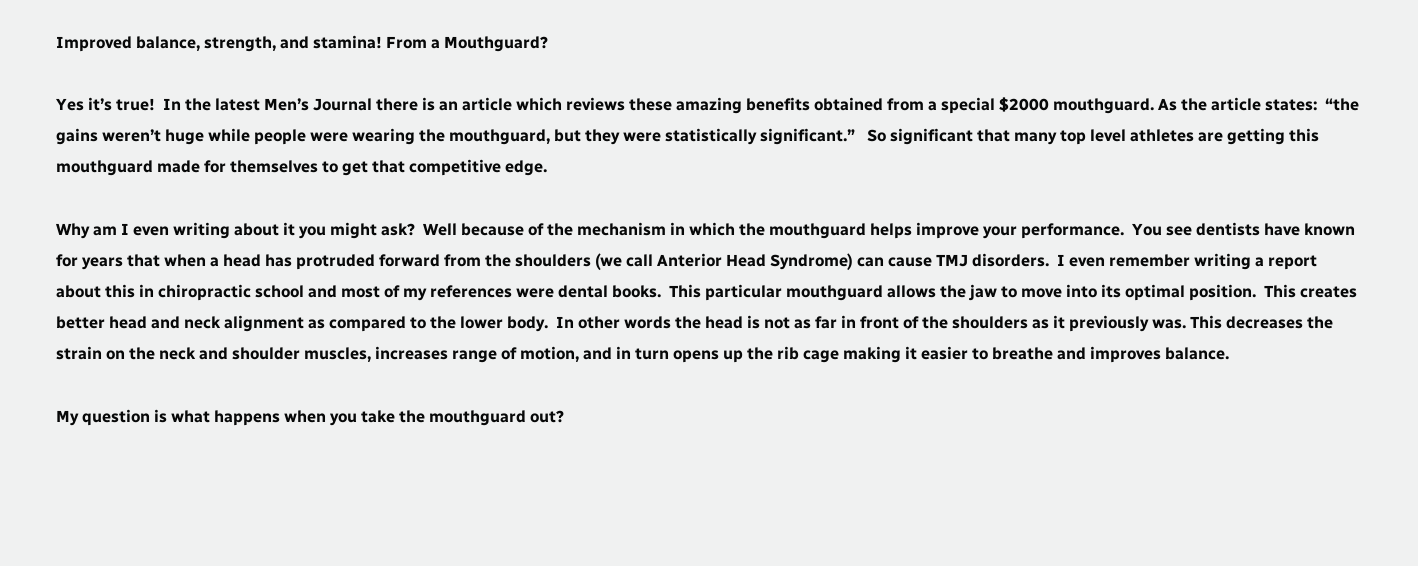Improved balance, strength, and stamina! From a Mouthguard?

Yes it’s true!  In the latest Men’s Journal there is an article which reviews these amazing benefits obtained from a special $2000 mouthguard. As the article states:  “the gains weren’t huge while people were wearing the mouthguard, but they were statistically significant.”   So significant that many top level athletes are getting this mouthguard made for themselves to get that competitive edge.

Why am I even writing about it you might ask?  Well because of the mechanism in which the mouthguard helps improve your performance.  You see dentists have known for years that when a head has protruded forward from the shoulders (we call Anterior Head Syndrome) can cause TMJ disorders.  I even remember writing a report about this in chiropractic school and most of my references were dental books.  This particular mouthguard allows the jaw to move into its optimal position.  This creates better head and neck alignment as compared to the lower body.  In other words the head is not as far in front of the shoulders as it previously was. This decreases the strain on the neck and shoulder muscles, increases range of motion, and in turn opens up the rib cage making it easier to breathe and improves balance.

My question is what happens when you take the mouthguard out?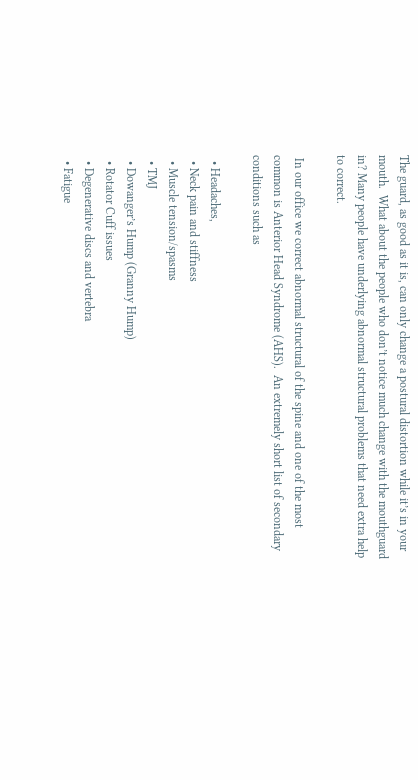The guard, as good as it is, can only change a postural distortion while it’s in your mouth.  What about the people who don’t notice much change with the mouthguard in? Many people have underlying abnormal structural problems that need extra help to correct.

 In our office we correct abnormal structural of the spine and one of the most common is Anterior Head Syndrome (AHS).  An extremely short list of secondary conditions such as

  • Headaches,
  • Neck pain and stiffness
  • Muscle tension/spasms
  • TMJ
  • Dowanger’s Hump (Granny Hump)
  • Rotator Cuff issues
  • Degenerative discs and vertebra
  • Fatigue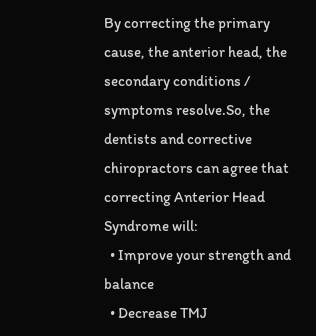By correcting the primary cause, the anterior head, the secondary conditions / symptoms resolve.So, the dentists and corrective chiropractors can agree that correcting Anterior Head Syndrome will:
  • Improve your strength and balance
  • Decrease TMJ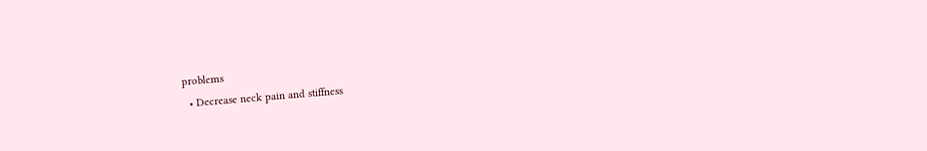problems
  • Decrease neck pain and stiffness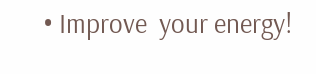• Improve  your energy!